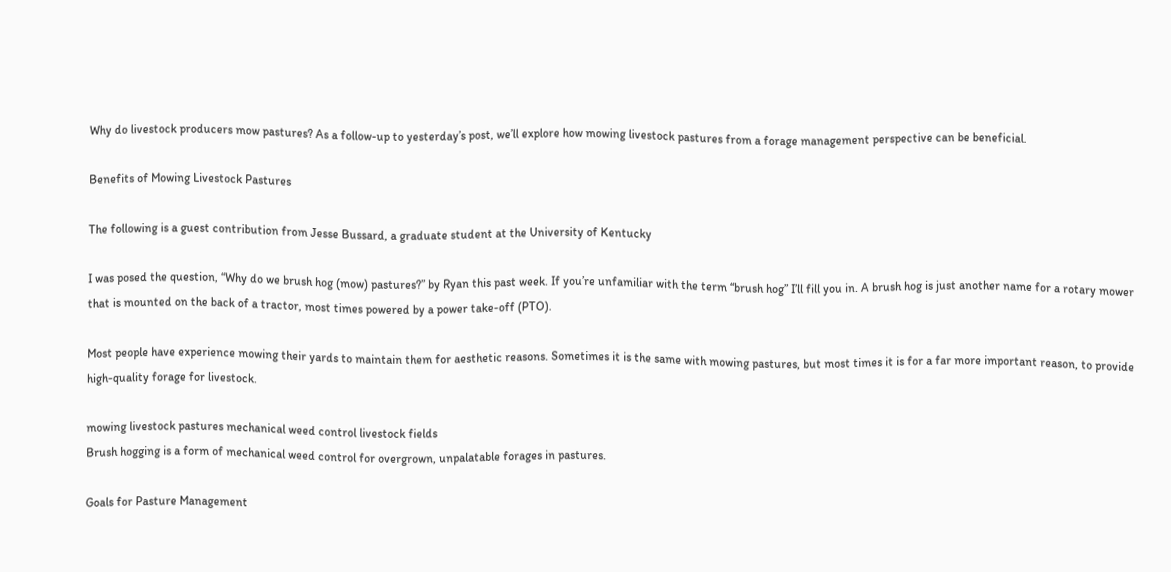Why do livestock producers mow pastures? As a follow-up to yesterday’s post, we’ll explore how mowing livestock pastures from a forage management perspective can be beneficial.

Benefits of Mowing Livestock Pastures

The following is a guest contribution from Jesse Bussard, a graduate student at the University of Kentucky

I was posed the question, “Why do we brush hog (mow) pastures?” by Ryan this past week. If you’re unfamiliar with the term “brush hog” I’ll fill you in. A brush hog is just another name for a rotary mower that is mounted on the back of a tractor, most times powered by a power take-off (PTO).

Most people have experience mowing their yards to maintain them for aesthetic reasons. Sometimes it is the same with mowing pastures, but most times it is for a far more important reason, to provide high-quality forage for livestock.

mowing livestock pastures mechanical weed control livestock fields
Brush hogging is a form of mechanical weed control for overgrown, unpalatable forages in pastures.

Goals for Pasture Management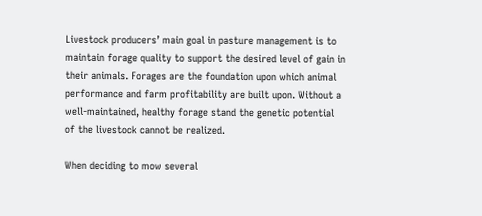Livestock producers’ main goal in pasture management is to maintain forage quality to support the desired level of gain in their animals. Forages are the foundation upon which animal performance and farm profitability are built upon. Without a well-maintained, healthy forage stand the genetic potential of the livestock cannot be realized.

When deciding to mow several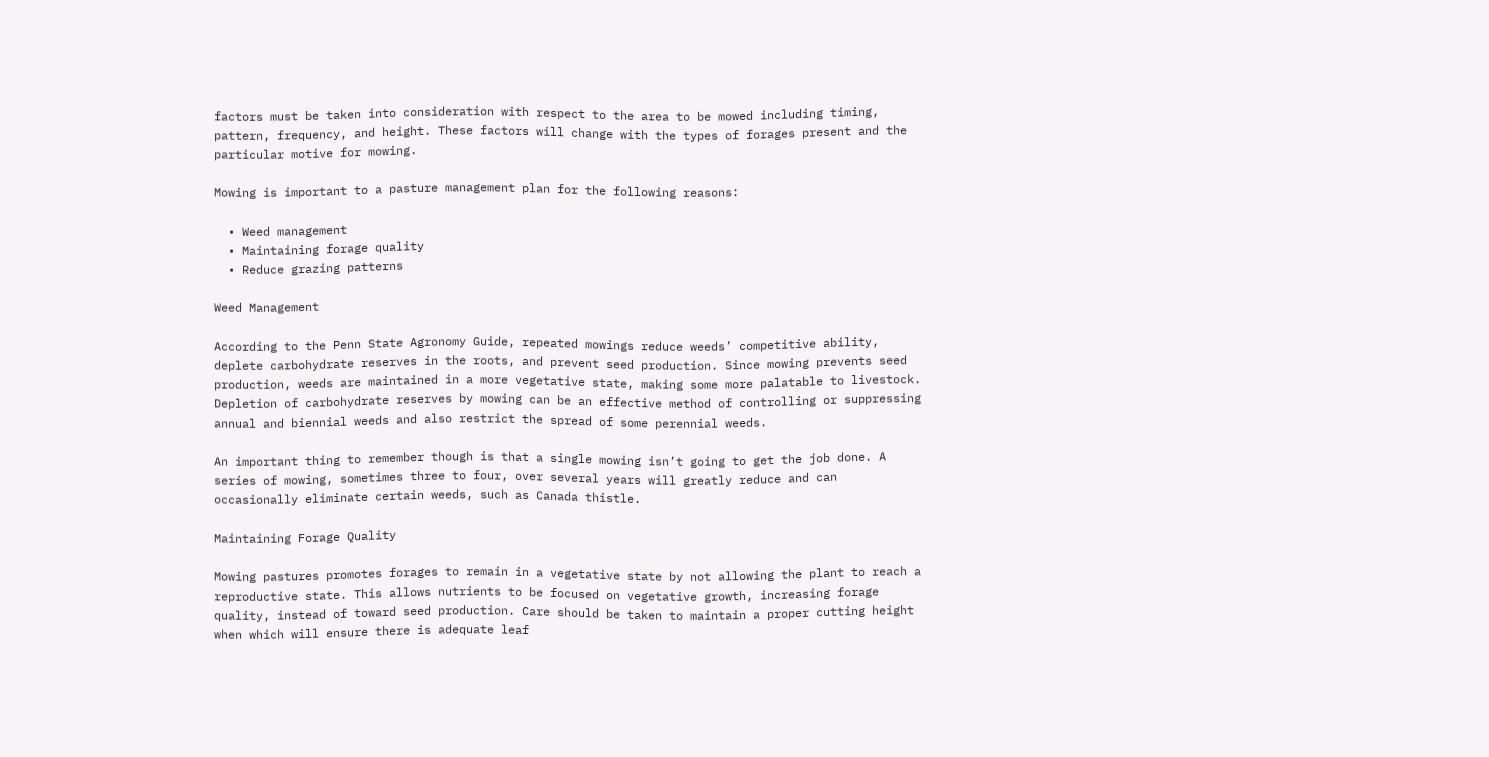factors must be taken into consideration with respect to the area to be mowed including timing, pattern, frequency, and height. These factors will change with the types of forages present and the particular motive for mowing.

Mowing is important to a pasture management plan for the following reasons:

  • Weed management
  • Maintaining forage quality
  • Reduce grazing patterns

Weed Management

According to the Penn State Agronomy Guide, repeated mowings reduce weeds’ competitive ability, deplete carbohydrate reserves in the roots, and prevent seed production. Since mowing prevents seed production, weeds are maintained in a more vegetative state, making some more palatable to livestock. Depletion of carbohydrate reserves by mowing can be an effective method of controlling or suppressing annual and biennial weeds and also restrict the spread of some perennial weeds.

An important thing to remember though is that a single mowing isn’t going to get the job done. A series of mowing, sometimes three to four, over several years will greatly reduce and can occasionally eliminate certain weeds, such as Canada thistle.

Maintaining Forage Quality

Mowing pastures promotes forages to remain in a vegetative state by not allowing the plant to reach a reproductive state. This allows nutrients to be focused on vegetative growth, increasing forage quality, instead of toward seed production. Care should be taken to maintain a proper cutting height when which will ensure there is adequate leaf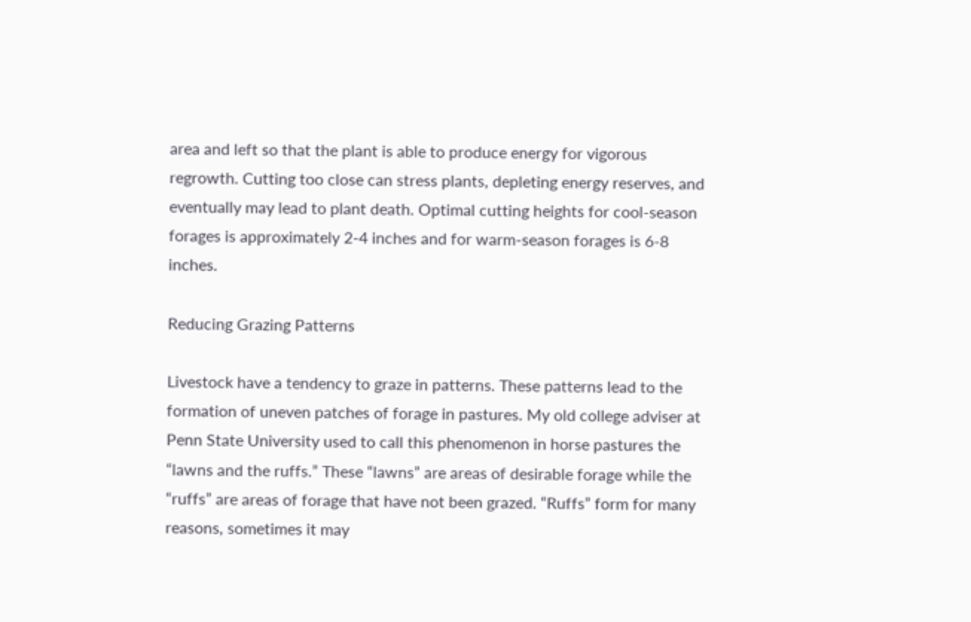area and left so that the plant is able to produce energy for vigorous regrowth. Cutting too close can stress plants, depleting energy reserves, and eventually may lead to plant death. Optimal cutting heights for cool-season forages is approximately 2-4 inches and for warm-season forages is 6-8 inches.

Reducing Grazing Patterns

Livestock have a tendency to graze in patterns. These patterns lead to the formation of uneven patches of forage in pastures. My old college adviser at Penn State University used to call this phenomenon in horse pastures the “lawns and the ruffs.” These “lawns” are areas of desirable forage while the “ruffs” are areas of forage that have not been grazed. “Ruffs” form for many reasons, sometimes it may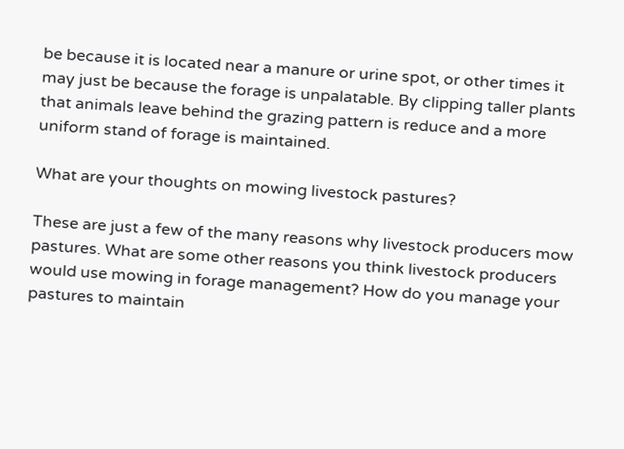be because it is located near a manure or urine spot, or other times it may just be because the forage is unpalatable. By clipping taller plants that animals leave behind the grazing pattern is reduce and a more uniform stand of forage is maintained.

What are your thoughts on mowing livestock pastures?

These are just a few of the many reasons why livestock producers mow pastures. What are some other reasons you think livestock producers would use mowing in forage management? How do you manage your pastures to maintain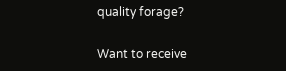quality forage?

Want to receive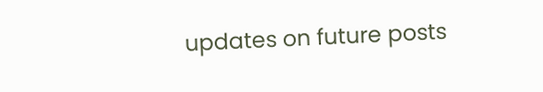updates on future posts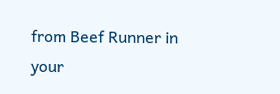from Beef Runner in your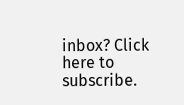inbox? Click here to subscribe.